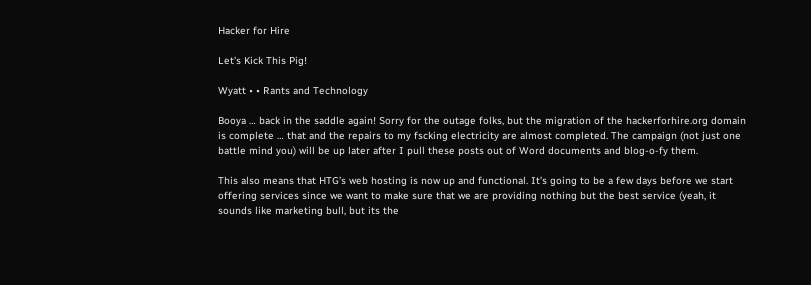Hacker for Hire

Let’s Kick This Pig!

Wyatt • • Rants and Technology

Booya … back in the saddle again! Sorry for the outage folks, but the migration of the hackerforhire.org domain is complete … that and the repairs to my fscking electricity are almost completed. The campaign (not just one battle mind you) will be up later after I pull these posts out of Word documents and blog-o-fy them.

This also means that HTG’s web hosting is now up and functional. It’s going to be a few days before we start offering services since we want to make sure that we are providing nothing but the best service (yeah, it sounds like marketing bull, but its the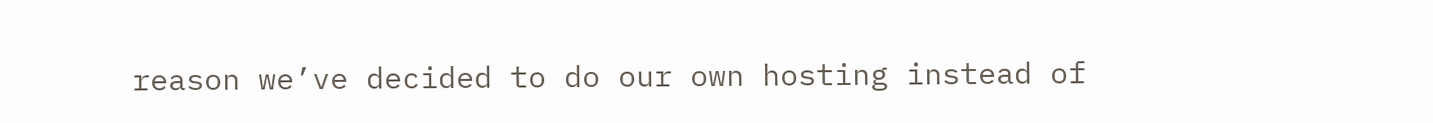reason we’ve decided to do our own hosting instead of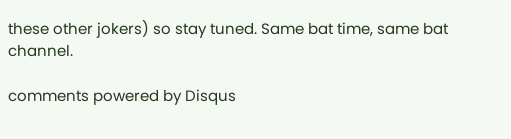these other jokers) so stay tuned. Same bat time, same bat channel.

comments powered by Disqus